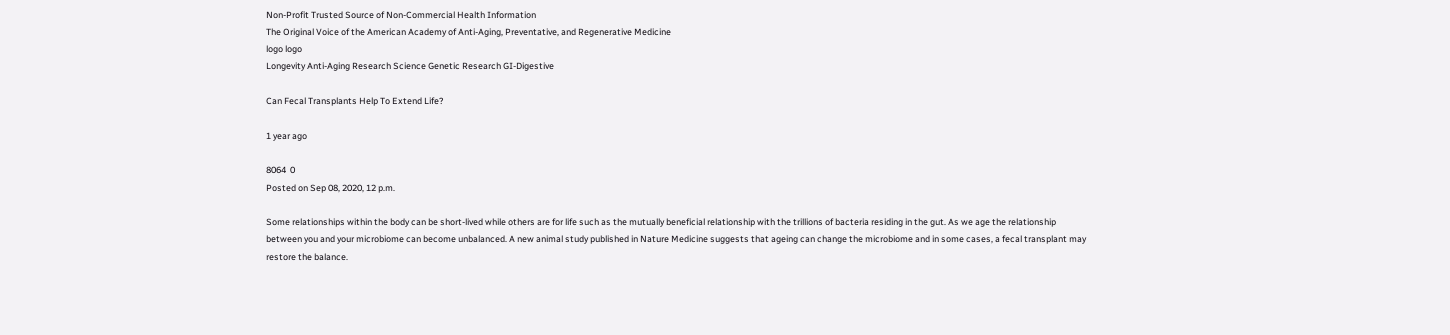Non-Profit Trusted Source of Non-Commercial Health Information
The Original Voice of the American Academy of Anti-Aging, Preventative, and Regenerative Medicine
logo logo
Longevity Anti-Aging Research Science Genetic Research GI-Digestive

Can Fecal Transplants Help To Extend Life?

1 year ago

8064  0
Posted on Sep 08, 2020, 12 p.m.

Some relationships within the body can be short-lived while others are for life such as the mutually beneficial relationship with the trillions of bacteria residing in the gut. As we age the relationship between you and your microbiome can become unbalanced. A new animal study published in Nature Medicine suggests that ageing can change the microbiome and in some cases, a fecal transplant may restore the balance.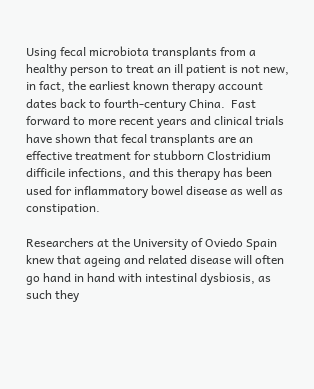Using fecal microbiota transplants from a healthy person to treat an ill patient is not new, in fact, the earliest known therapy account dates back to fourth-century China.  Fast forward to more recent years and clinical trials have shown that fecal transplants are an effective treatment for stubborn Clostridium difficile infections, and this therapy has been used for inflammatory bowel disease as well as constipation.

Researchers at the University of Oviedo Spain knew that ageing and related disease will often go hand in hand with intestinal dysbiosis, as such they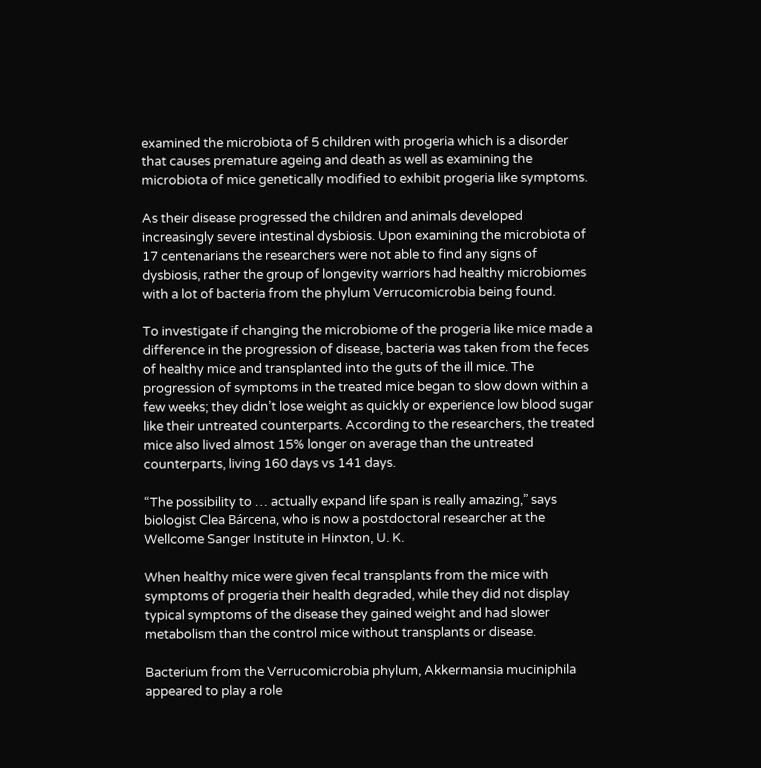examined the microbiota of 5 children with progeria which is a disorder that causes premature ageing and death as well as examining the microbiota of mice genetically modified to exhibit progeria like symptoms.

As their disease progressed the children and animals developed increasingly severe intestinal dysbiosis. Upon examining the microbiota of 17 centenarians the researchers were not able to find any signs of dysbiosis, rather the group of longevity warriors had healthy microbiomes with a lot of bacteria from the phylum Verrucomicrobia being found.

To investigate if changing the microbiome of the progeria like mice made a difference in the progression of disease, bacteria was taken from the feces of healthy mice and transplanted into the guts of the ill mice. The progression of symptoms in the treated mice began to slow down within a few weeks; they didn’t lose weight as quickly or experience low blood sugar like their untreated counterparts. According to the researchers, the treated mice also lived almost 15% longer on average than the untreated counterparts, living 160 days vs 141 days.

“The possibility to … actually expand life span is really amazing,” says biologist Clea Bárcena, who is now a postdoctoral researcher at the Wellcome Sanger Institute in Hinxton, U. K.

When healthy mice were given fecal transplants from the mice with symptoms of progeria their health degraded, while they did not display typical symptoms of the disease they gained weight and had slower metabolism than the control mice without transplants or disease.

Bacterium from the Verrucomicrobia phylum, Akkermansia muciniphila appeared to play a role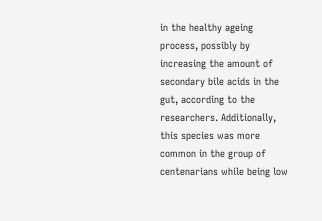in the healthy ageing process, possibly by increasing the amount of secondary bile acids in the gut, according to the researchers. Additionally, this species was more common in the group of centenarians while being low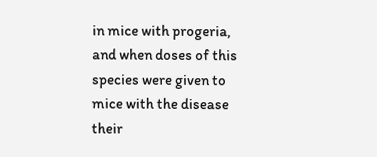in mice with progeria, and when doses of this species were given to mice with the disease their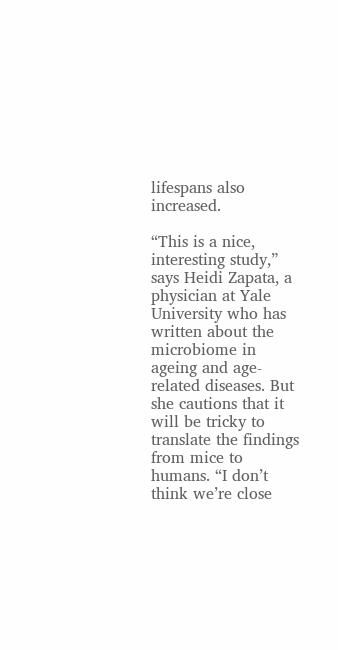lifespans also increased.

“This is a nice, interesting study,” says Heidi Zapata, a physician at Yale University who has written about the microbiome in ageing and age-related diseases. But she cautions that it will be tricky to translate the findings from mice to humans. “I don’t think we’re close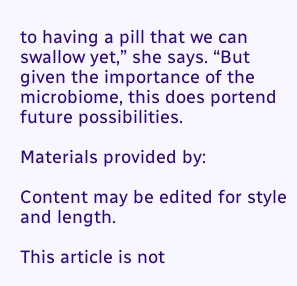to having a pill that we can swallow yet,” she says. “But given the importance of the microbiome, this does portend future possibilities.

Materials provided by:

Content may be edited for style and length.

This article is not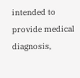intended to provide medical diagnosis,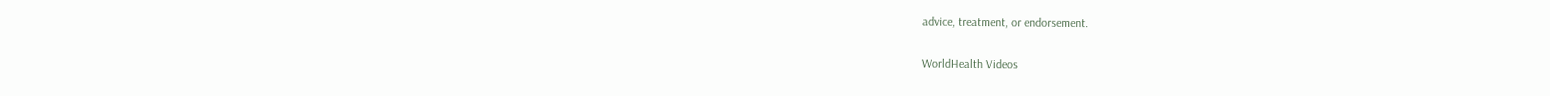advice, treatment, or endorsement.

WorldHealth Videos